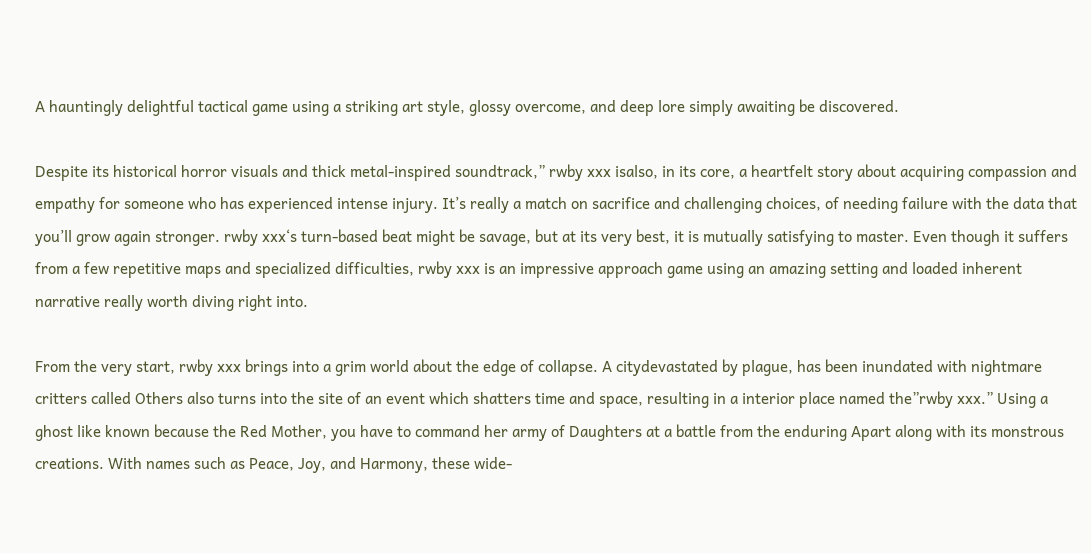A hauntingly delightful tactical game using a striking art style, glossy overcome, and deep lore simply awaiting be discovered.

Despite its historical horror visuals and thick metal-inspired soundtrack,” rwby xxx isalso, in its core, a heartfelt story about acquiring compassion and empathy for someone who has experienced intense injury. It’s really a match on sacrifice and challenging choices, of needing failure with the data that you’ll grow again stronger. rwby xxx‘s turn-based beat might be savage, but at its very best, it is mutually satisfying to master. Even though it suffers from a few repetitive maps and specialized difficulties, rwby xxx is an impressive approach game using an amazing setting and loaded inherent narrative really worth diving right into.

From the very start, rwby xxx brings into a grim world about the edge of collapse. A citydevastated by plague, has been inundated with nightmare critters called Others also turns into the site of an event which shatters time and space, resulting in a interior place named the”rwby xxx.” Using a ghost like known because the Red Mother, you have to command her army of Daughters at a battle from the enduring Apart along with its monstrous creations. With names such as Peace, Joy, and Harmony, these wide-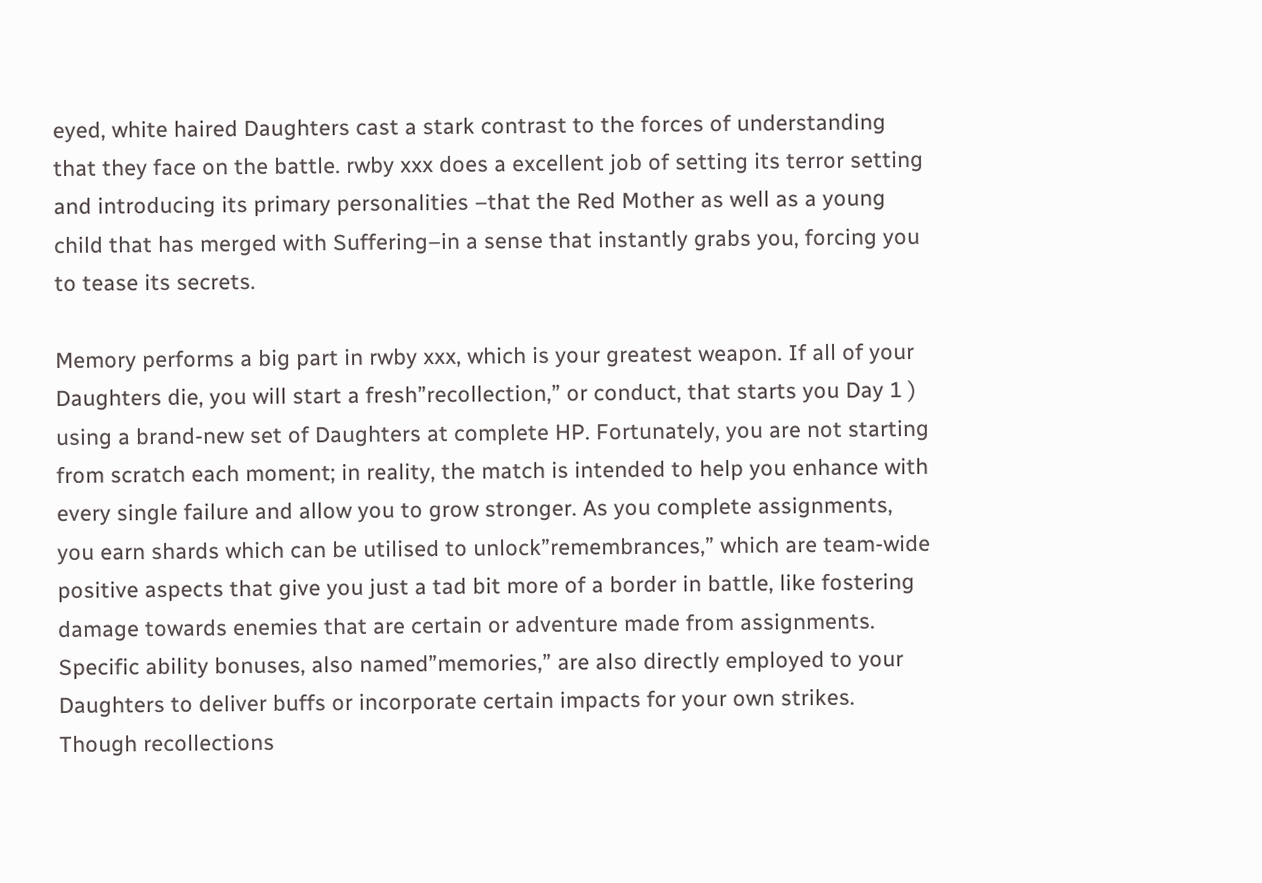eyed, white haired Daughters cast a stark contrast to the forces of understanding that they face on the battle. rwby xxx does a excellent job of setting its terror setting and introducing its primary personalities –that the Red Mother as well as a young child that has merged with Suffering–in a sense that instantly grabs you, forcing you to tease its secrets.

Memory performs a big part in rwby xxx, which is your greatest weapon. If all of your Daughters die, you will start a fresh”recollection,” or conduct, that starts you Day 1 ) using a brand-new set of Daughters at complete HP. Fortunately, you are not starting from scratch each moment; in reality, the match is intended to help you enhance with every single failure and allow you to grow stronger. As you complete assignments, you earn shards which can be utilised to unlock”remembrances,” which are team-wide positive aspects that give you just a tad bit more of a border in battle, like fostering damage towards enemies that are certain or adventure made from assignments. Specific ability bonuses, also named”memories,” are also directly employed to your Daughters to deliver buffs or incorporate certain impacts for your own strikes. Though recollections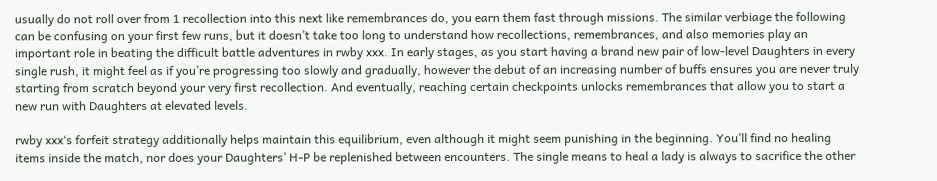usually do not roll over from 1 recollection into this next like remembrances do, you earn them fast through missions. The similar verbiage the following can be confusing on your first few runs, but it doesn’t take too long to understand how recollections, remembrances, and also memories play an important role in beating the difficult battle adventures in rwby xxx. In early stages, as you start having a brand new pair of low-level Daughters in every single rush, it might feel as if you’re progressing too slowly and gradually, however the debut of an increasing number of buffs ensures you are never truly starting from scratch beyond your very first recollection. And eventually, reaching certain checkpoints unlocks remembrances that allow you to start a new run with Daughters at elevated levels.

rwby xxx‘s forfeit strategy additionally helps maintain this equilibrium, even although it might seem punishing in the beginning. You’ll find no healing items inside the match, nor does your Daughters’ H-P be replenished between encounters. The single means to heal a lady is always to sacrifice the other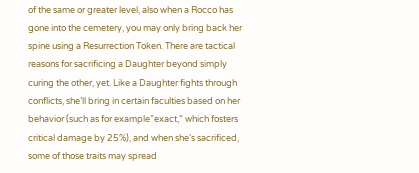of the same or greater level, also when a Rocco has gone into the cemetery, you may only bring back her spine using a Resurrection Token. There are tactical reasons for sacrificing a Daughter beyond simply curing the other, yet. Like a Daughter fights through conflicts, she’ll bring in certain faculties based on her behavior (such as for example”exact,” which fosters critical damage by 25%), and when she’s sacrificed, some of those traits may spread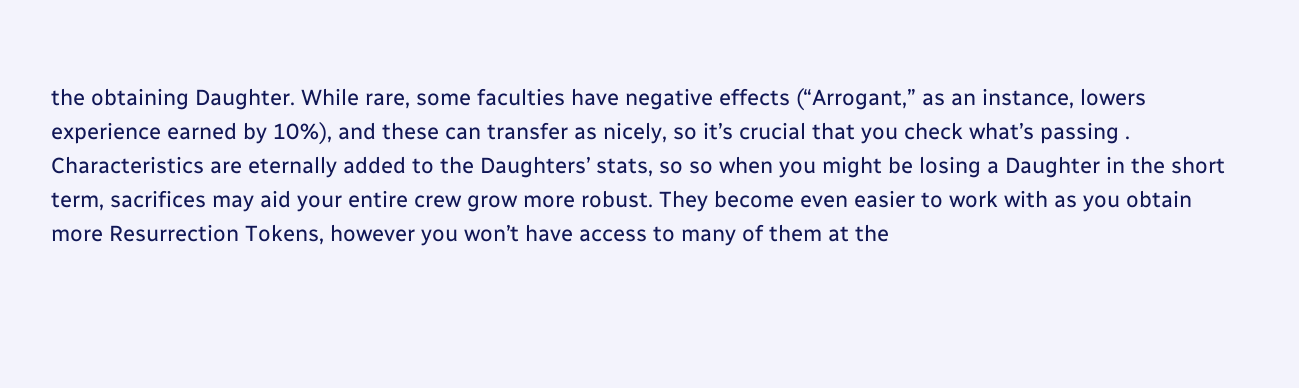the obtaining Daughter. While rare, some faculties have negative effects (“Arrogant,” as an instance, lowers experience earned by 10%), and these can transfer as nicely, so it’s crucial that you check what’s passing . Characteristics are eternally added to the Daughters’ stats, so so when you might be losing a Daughter in the short term, sacrifices may aid your entire crew grow more robust. They become even easier to work with as you obtain more Resurrection Tokens, however you won’t have access to many of them at the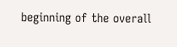beginning of the overall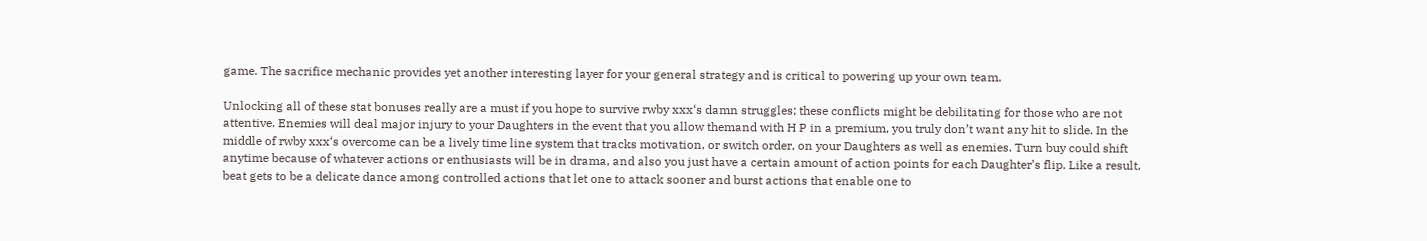game. The sacrifice mechanic provides yet another interesting layer for your general strategy and is critical to powering up your own team.

Unlocking all of these stat bonuses really are a must if you hope to survive rwby xxx‘s damn struggles; these conflicts might be debilitating for those who are not attentive. Enemies will deal major injury to your Daughters in the event that you allow themand with H P in a premium, you truly don’t want any hit to slide. In the middle of rwby xxx‘s overcome can be a lively time line system that tracks motivation, or switch order, on your Daughters as well as enemies. Turn buy could shift anytime because of whatever actions or enthusiasts will be in drama, and also you just have a certain amount of action points for each Daughter’s flip. Like a result, beat gets to be a delicate dance among controlled actions that let one to attack sooner and burst actions that enable one to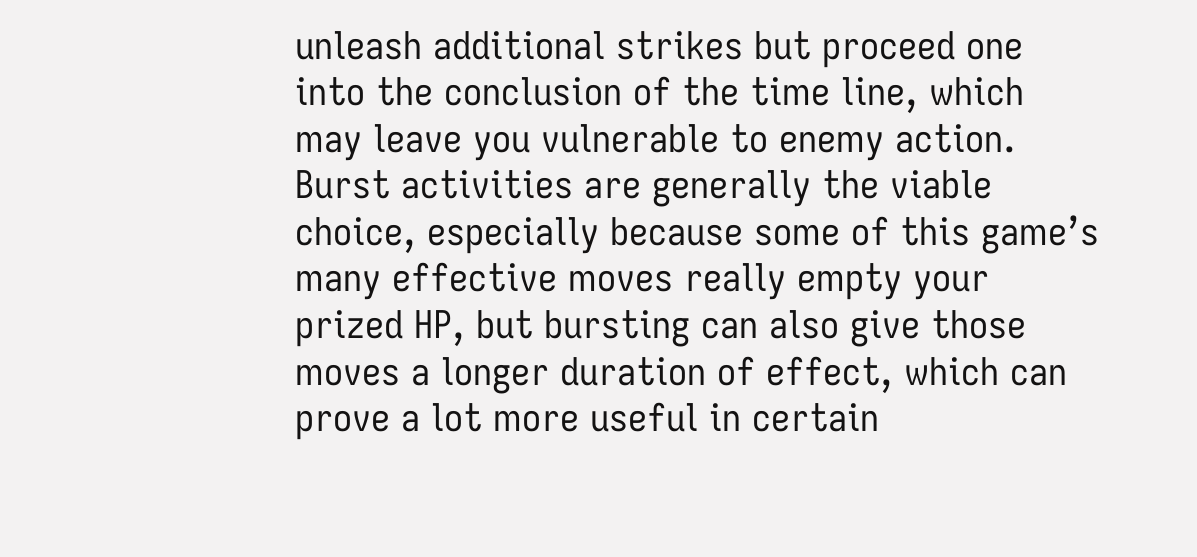unleash additional strikes but proceed one into the conclusion of the time line, which may leave you vulnerable to enemy action. Burst activities are generally the viable choice, especially because some of this game’s many effective moves really empty your prized HP, but bursting can also give those moves a longer duration of effect, which can prove a lot more useful in certain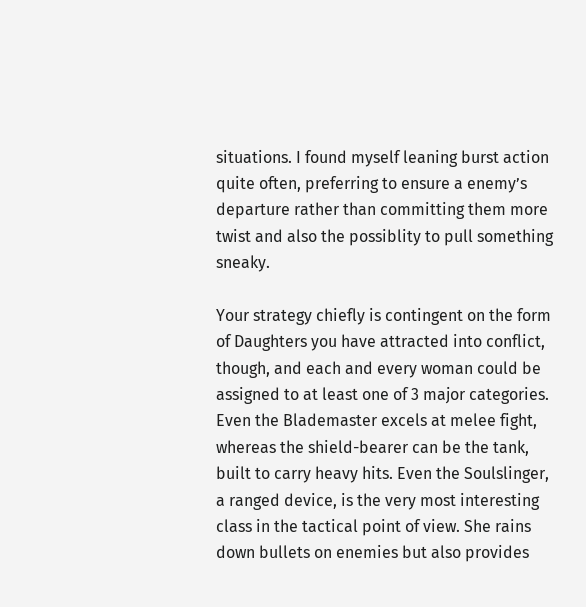situations. I found myself leaning burst action quite often, preferring to ensure a enemy’s departure rather than committing them more twist and also the possiblity to pull something sneaky.

Your strategy chiefly is contingent on the form of Daughters you have attracted into conflict, though, and each and every woman could be assigned to at least one of 3 major categories. Even the Blademaster excels at melee fight, whereas the shield-bearer can be the tank, built to carry heavy hits. Even the Soulslinger, a ranged device, is the very most interesting class in the tactical point of view. She rains down bullets on enemies but also provides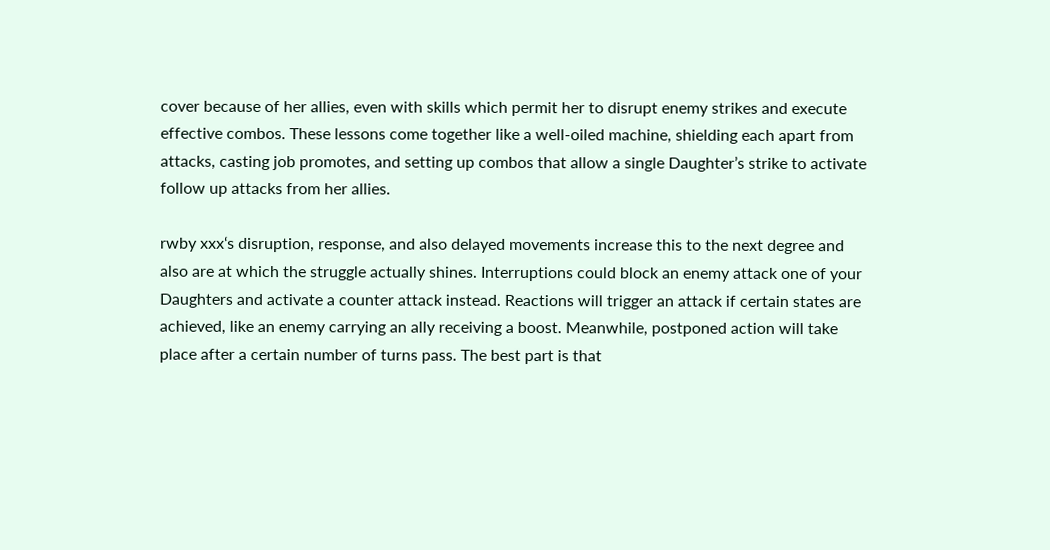cover because of her allies, even with skills which permit her to disrupt enemy strikes and execute effective combos. These lessons come together like a well-oiled machine, shielding each apart from attacks, casting job promotes, and setting up combos that allow a single Daughter’s strike to activate follow up attacks from her allies.

rwby xxx‘s disruption, response, and also delayed movements increase this to the next degree and also are at which the struggle actually shines. Interruptions could block an enemy attack one of your Daughters and activate a counter attack instead. Reactions will trigger an attack if certain states are achieved, like an enemy carrying an ally receiving a boost. Meanwhile, postponed action will take place after a certain number of turns pass. The best part is that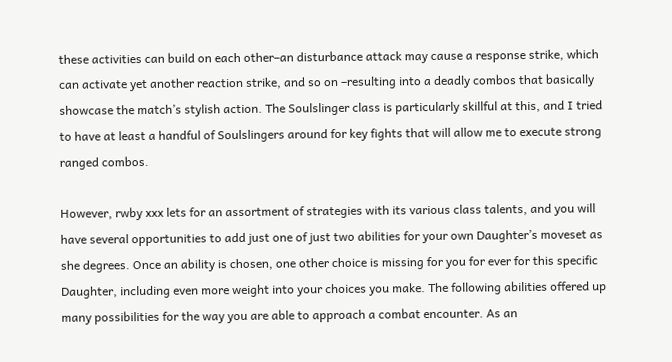these activities can build on each other–an disturbance attack may cause a response strike, which can activate yet another reaction strike, and so on –resulting into a deadly combos that basically showcase the match’s stylish action. The Soulslinger class is particularly skillful at this, and I tried to have at least a handful of Soulslingers around for key fights that will allow me to execute strong ranged combos.

However, rwby xxx lets for an assortment of strategies with its various class talents, and you will have several opportunities to add just one of just two abilities for your own Daughter’s moveset as she degrees. Once an ability is chosen, one other choice is missing for you for ever for this specific Daughter, including even more weight into your choices you make. The following abilities offered up many possibilities for the way you are able to approach a combat encounter. As an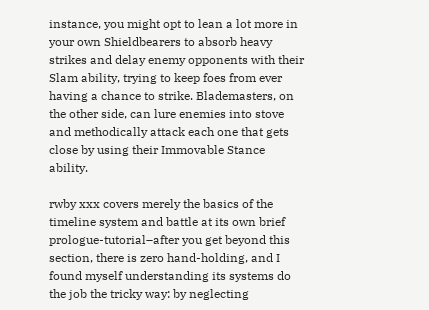instance, you might opt to lean a lot more in your own Shieldbearers to absorb heavy strikes and delay enemy opponents with their Slam ability, trying to keep foes from ever having a chance to strike. Blademasters, on the other side, can lure enemies into stove and methodically attack each one that gets close by using their Immovable Stance ability.

rwby xxx covers merely the basics of the timeline system and battle at its own brief prologue-tutorial–after you get beyond this section, there is zero hand-holding, and I found myself understanding its systems do the job the tricky way: by neglecting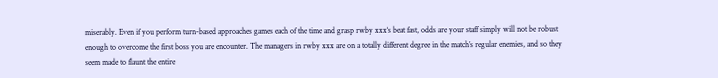miserably. Even if you perform turn-based approaches games each of the time and grasp rwby xxx‘s beat fast, odds are your staff simply will not be robust enough to overcome the first boss you are encounter. The managers in rwby xxx are on a totally different degree in the match’s regular enemies, and so they seem made to flaunt the entire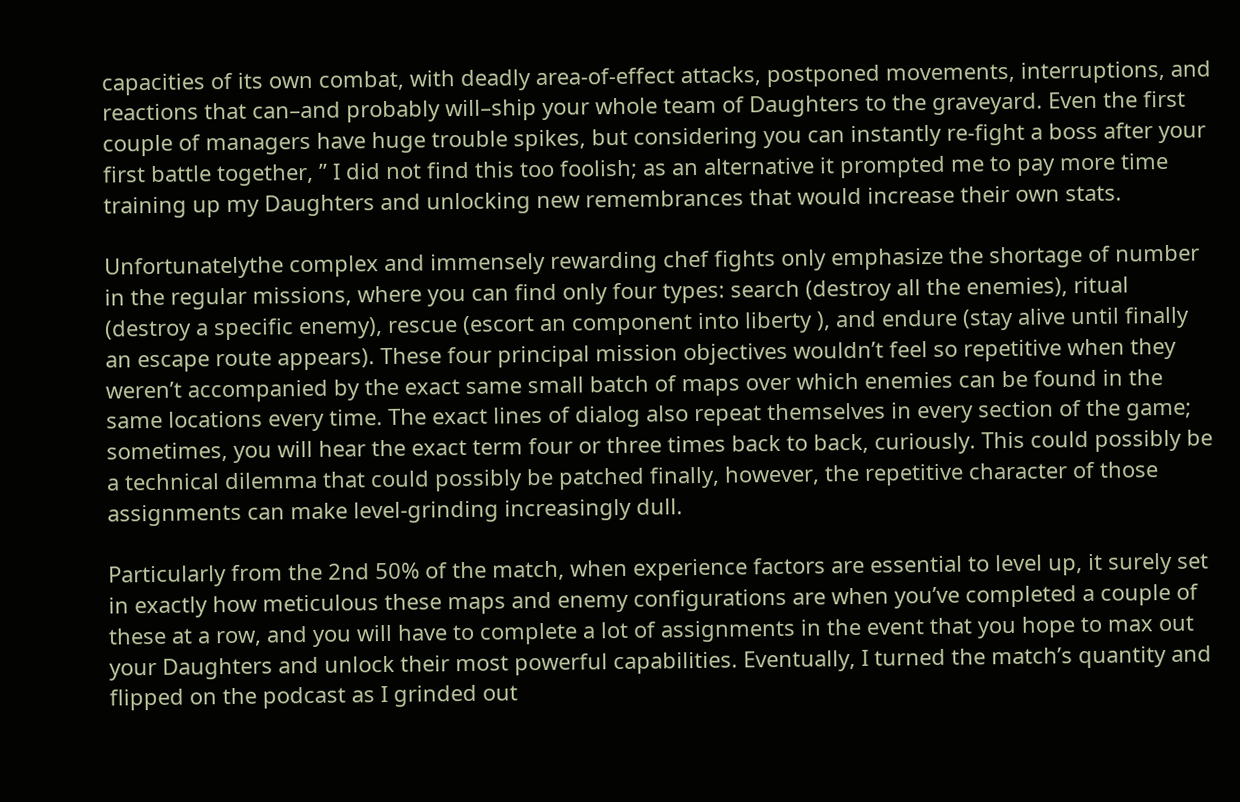capacities of its own combat, with deadly area-of-effect attacks, postponed movements, interruptions, and reactions that can–and probably will–ship your whole team of Daughters to the graveyard. Even the first couple of managers have huge trouble spikes, but considering you can instantly re-fight a boss after your first battle together, ” I did not find this too foolish; as an alternative it prompted me to pay more time training up my Daughters and unlocking new remembrances that would increase their own stats.

Unfortunatelythe complex and immensely rewarding chef fights only emphasize the shortage of number in the regular missions, where you can find only four types: search (destroy all the enemies), ritual (destroy a specific enemy), rescue (escort an component into liberty ), and endure (stay alive until finally an escape route appears). These four principal mission objectives wouldn’t feel so repetitive when they weren’t accompanied by the exact same small batch of maps over which enemies can be found in the same locations every time. The exact lines of dialog also repeat themselves in every section of the game; sometimes, you will hear the exact term four or three times back to back, curiously. This could possibly be a technical dilemma that could possibly be patched finally, however, the repetitive character of those assignments can make level-grinding increasingly dull.

Particularly from the 2nd 50% of the match, when experience factors are essential to level up, it surely set in exactly how meticulous these maps and enemy configurations are when you’ve completed a couple of these at a row, and you will have to complete a lot of assignments in the event that you hope to max out your Daughters and unlock their most powerful capabilities. Eventually, I turned the match’s quantity and flipped on the podcast as I grinded out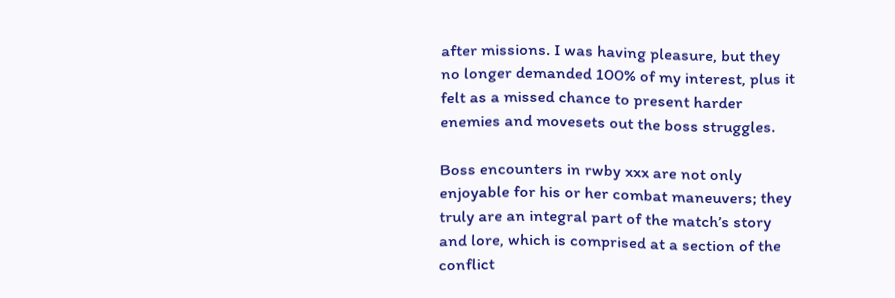after missions. I was having pleasure, but they no longer demanded 100% of my interest, plus it felt as a missed chance to present harder enemies and movesets out the boss struggles.

Boss encounters in rwby xxx are not only enjoyable for his or her combat maneuvers; they truly are an integral part of the match’s story and lore, which is comprised at a section of the conflict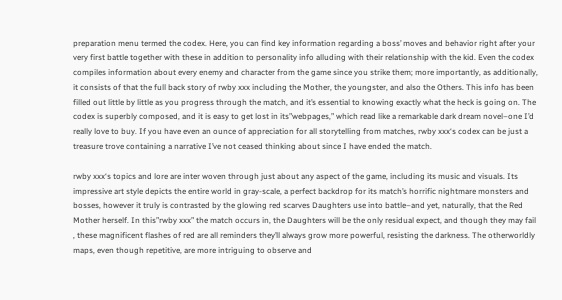preparation menu termed the codex. Here, you can find key information regarding a boss’ moves and behavior right after your very first battle together with these in addition to personality info alluding with their relationship with the kid. Even the codex compiles information about every enemy and character from the game since you strike them; more importantly, as additionally, it consists of that the full back story of rwby xxx including the Mother, the youngster, and also the Others. This info has been filled out little by little as you progress through the match, and it’s essential to knowing exactly what the heck is going on. The codex is superbly composed, and it is easy to get lost in its”webpages,” which read like a remarkable dark dream novel–one I’d really love to buy. If you have even an ounce of appreciation for all storytelling from matches, rwby xxx‘s codex can be just a treasure trove containing a narrative I’ve not ceased thinking about since I have ended the match.

rwby xxx‘s topics and lore are inter woven through just about any aspect of the game, including its music and visuals. Its impressive art style depicts the entire world in gray-scale, a perfect backdrop for its match’s horrific nightmare monsters and bosses, however it truly is contrasted by the glowing red scarves Daughters use into battle–and yet, naturally, that the Red Mother herself. In this”rwby xxx” the match occurs in, the Daughters will be the only residual expect, and though they may fail , these magnificent flashes of red are all reminders they’ll always grow more powerful, resisting the darkness. The otherworldly maps, even though repetitive, are more intriguing to observe and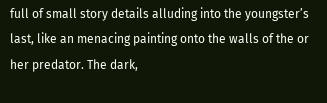full of small story details alluding into the youngster’s last, like an menacing painting onto the walls of the or her predator. The dark,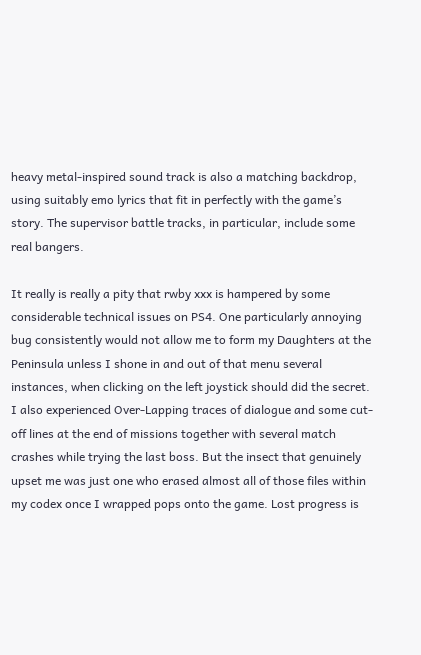heavy metal-inspired sound track is also a matching backdrop, using suitably emo lyrics that fit in perfectly with the game’s story. The supervisor battle tracks, in particular, include some real bangers.

It really is really a pity that rwby xxx is hampered by some considerable technical issues on PS4. One particularly annoying bug consistently would not allow me to form my Daughters at the Peninsula unless I shone in and out of that menu several instances, when clicking on the left joystick should did the secret. I also experienced Over-Lapping traces of dialogue and some cut-off lines at the end of missions together with several match crashes while trying the last boss. But the insect that genuinely upset me was just one who erased almost all of those files within my codex once I wrapped pops onto the game. Lost progress is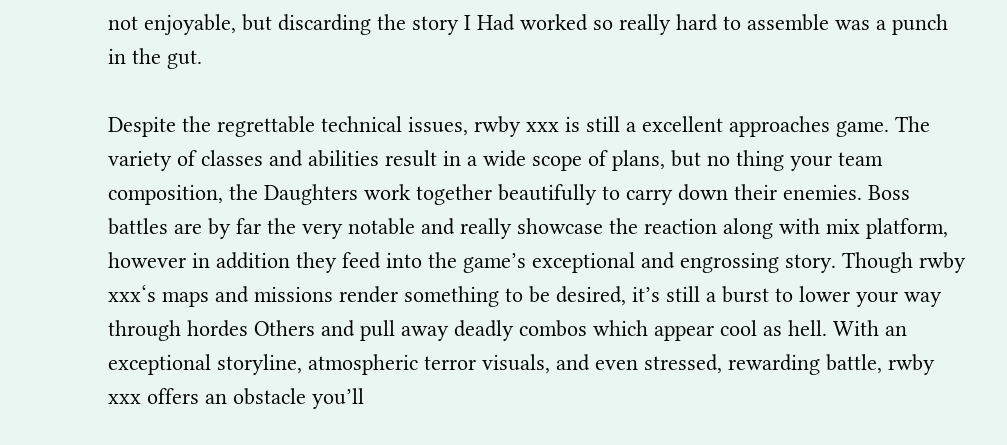not enjoyable, but discarding the story I Had worked so really hard to assemble was a punch in the gut.

Despite the regrettable technical issues, rwby xxx is still a excellent approaches game. The variety of classes and abilities result in a wide scope of plans, but no thing your team composition, the Daughters work together beautifully to carry down their enemies. Boss battles are by far the very notable and really showcase the reaction along with mix platform, however in addition they feed into the game’s exceptional and engrossing story. Though rwby xxx‘s maps and missions render something to be desired, it’s still a burst to lower your way through hordes Others and pull away deadly combos which appear cool as hell. With an exceptional storyline, atmospheric terror visuals, and even stressed, rewarding battle, rwby xxx offers an obstacle you’ll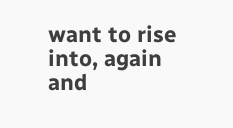want to rise into, again and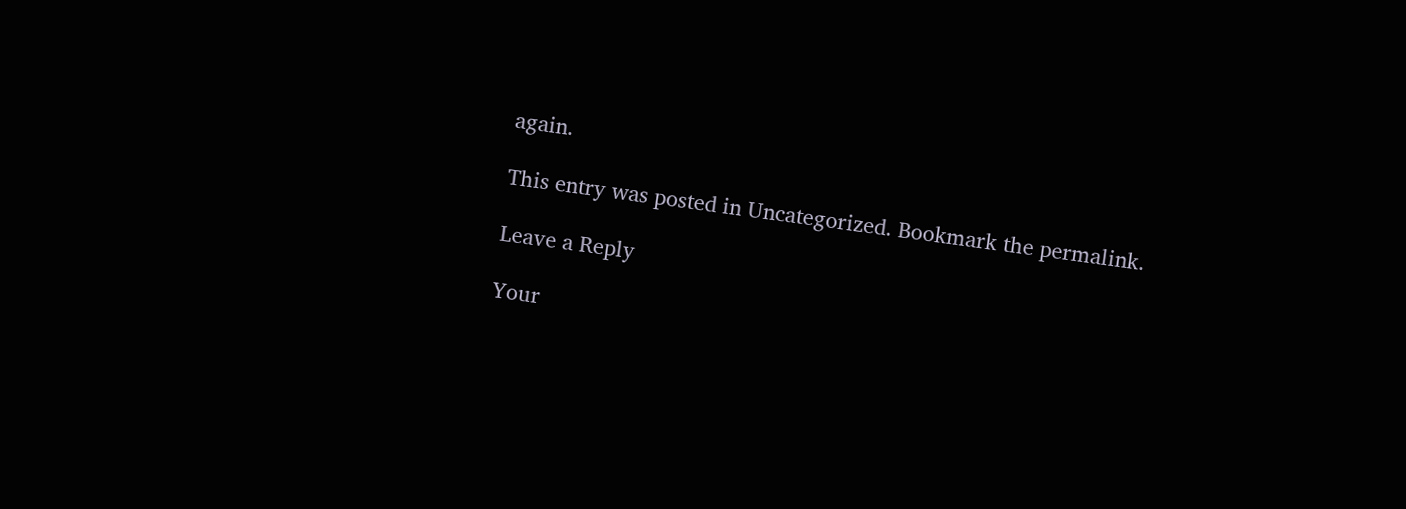again.

This entry was posted in Uncategorized. Bookmark the permalink.

Leave a Reply

Your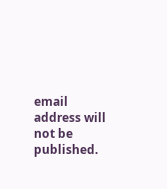email address will not be published.